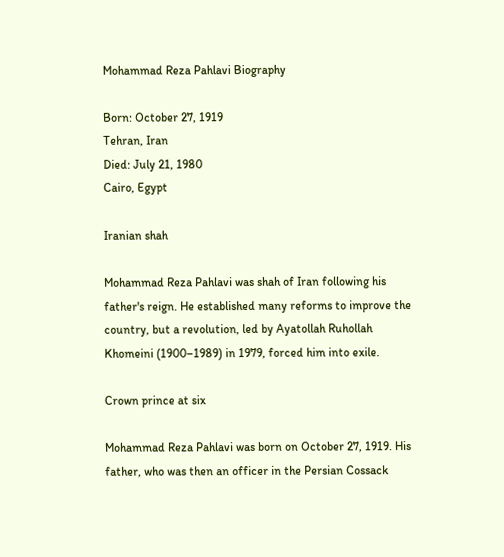Mohammad Reza Pahlavi Biography

Born: October 27, 1919
Tehran, Iran
Died: July 21, 1980
Cairo, Egypt

Iranian shah

Mohammad Reza Pahlavi was shah of Iran following his father's reign. He established many reforms to improve the country, but a revolution, led by Ayatollah Ruhollah Khomeini (1900–1989) in 1979, forced him into exile.

Crown prince at six

Mohammad Reza Pahlavi was born on October 27, 1919. His father, who was then an officer in the Persian Cossack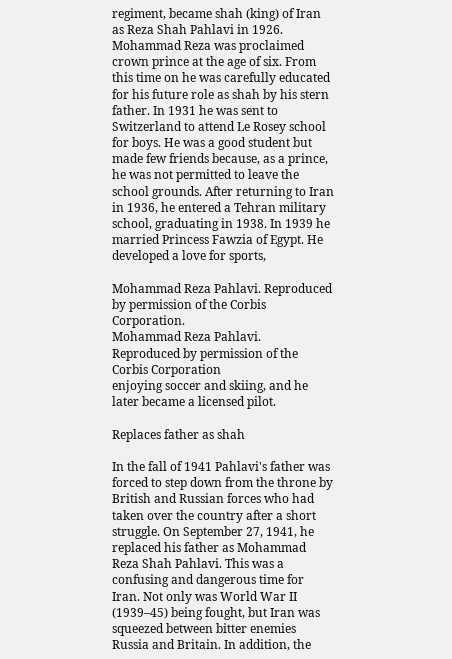regiment, became shah (king) of Iran as Reza Shah Pahlavi in 1926. Mohammad Reza was proclaimed crown prince at the age of six. From this time on he was carefully educated for his future role as shah by his stern father. In 1931 he was sent to Switzerland to attend Le Rosey school for boys. He was a good student but made few friends because, as a prince, he was not permitted to leave the school grounds. After returning to Iran in 1936, he entered a Tehran military school, graduating in 1938. In 1939 he married Princess Fawzia of Egypt. He developed a love for sports,

Mohammad Reza Pahlavi. Reproduced by permission of the Corbis Corporation.
Mohammad Reza Pahlavi.
Reproduced by permission of the
Corbis Corporation
enjoying soccer and skiing, and he later became a licensed pilot.

Replaces father as shah

In the fall of 1941 Pahlavi's father was forced to step down from the throne by British and Russian forces who had taken over the country after a short struggle. On September 27, 1941, he replaced his father as Mohammad Reza Shah Pahlavi. This was a confusing and dangerous time for Iran. Not only was World War II (1939–45) being fought, but Iran was squeezed between bitter enemies Russia and Britain. In addition, the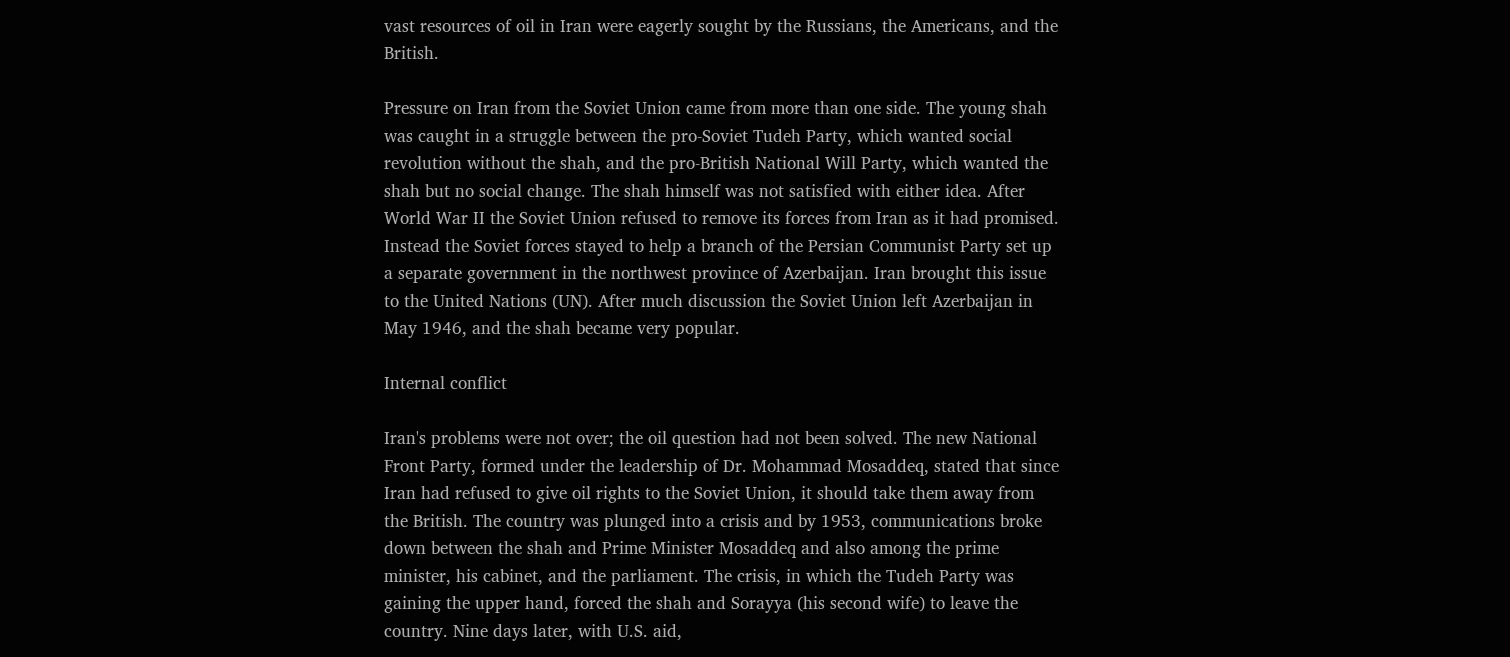vast resources of oil in Iran were eagerly sought by the Russians, the Americans, and the British.

Pressure on Iran from the Soviet Union came from more than one side. The young shah was caught in a struggle between the pro-Soviet Tudeh Party, which wanted social revolution without the shah, and the pro-British National Will Party, which wanted the shah but no social change. The shah himself was not satisfied with either idea. After World War II the Soviet Union refused to remove its forces from Iran as it had promised. Instead the Soviet forces stayed to help a branch of the Persian Communist Party set up a separate government in the northwest province of Azerbaijan. Iran brought this issue to the United Nations (UN). After much discussion the Soviet Union left Azerbaijan in May 1946, and the shah became very popular.

Internal conflict

Iran's problems were not over; the oil question had not been solved. The new National Front Party, formed under the leadership of Dr. Mohammad Mosaddeq, stated that since Iran had refused to give oil rights to the Soviet Union, it should take them away from the British. The country was plunged into a crisis and by 1953, communications broke down between the shah and Prime Minister Mosaddeq and also among the prime minister, his cabinet, and the parliament. The crisis, in which the Tudeh Party was gaining the upper hand, forced the shah and Sorayya (his second wife) to leave the country. Nine days later, with U.S. aid,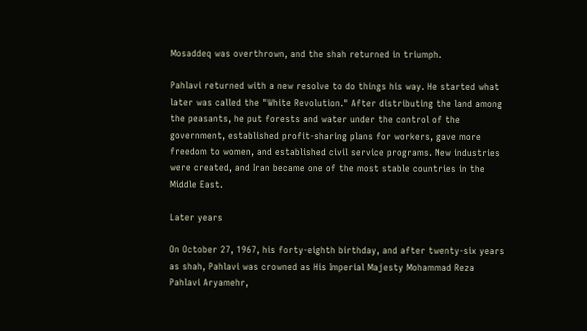Mosaddeq was overthrown, and the shah returned in triumph.

Pahlavi returned with a new resolve to do things his way. He started what later was called the "White Revolution." After distributing the land among the peasants, he put forests and water under the control of the government, established profit-sharing plans for workers, gave more freedom to women, and established civil service programs. New industries were created, and Iran became one of the most stable countries in the Middle East.

Later years

On October 27, 1967, his forty-eighth birthday, and after twenty-six years as shah, Pahlavi was crowned as His Imperial Majesty Mohammad Reza Pahlavi Aryamehr,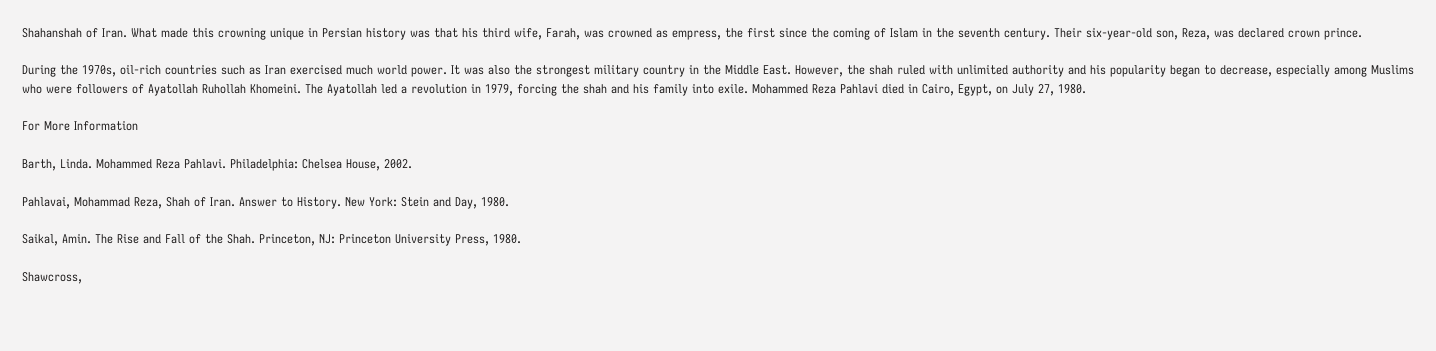Shahanshah of Iran. What made this crowning unique in Persian history was that his third wife, Farah, was crowned as empress, the first since the coming of Islam in the seventh century. Their six-year-old son, Reza, was declared crown prince.

During the 1970s, oil-rich countries such as Iran exercised much world power. It was also the strongest military country in the Middle East. However, the shah ruled with unlimited authority and his popularity began to decrease, especially among Muslims who were followers of Ayatollah Ruhollah Khomeini. The Ayatollah led a revolution in 1979, forcing the shah and his family into exile. Mohammed Reza Pahlavi died in Cairo, Egypt, on July 27, 1980.

For More Information

Barth, Linda. Mohammed Reza Pahlavi. Philadelphia: Chelsea House, 2002.

Pahlavai, Mohammad Reza, Shah of Iran. Answer to History. New York: Stein and Day, 1980.

Saikal, Amin. The Rise and Fall of the Shah. Princeton, NJ: Princeton University Press, 1980.

Shawcross,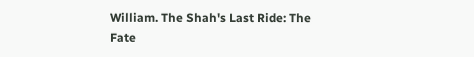William. The Shah's Last Ride: The Fate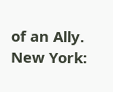of an Ally. New York: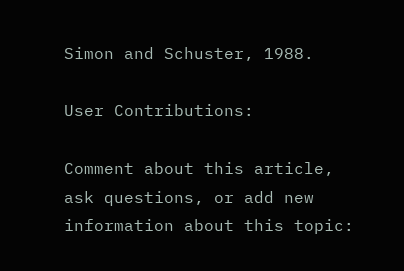Simon and Schuster, 1988.

User Contributions:

Comment about this article, ask questions, or add new information about this topic: